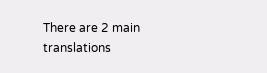There are 2 main translations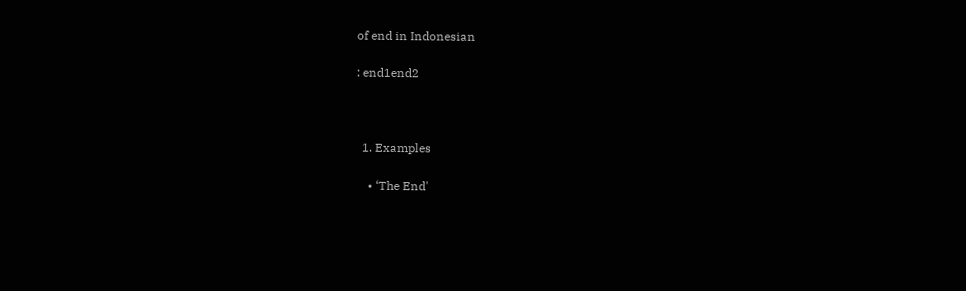of end in Indonesian

: end1end2



  1. Examples

    • ‘The End'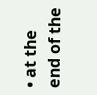• at the end of the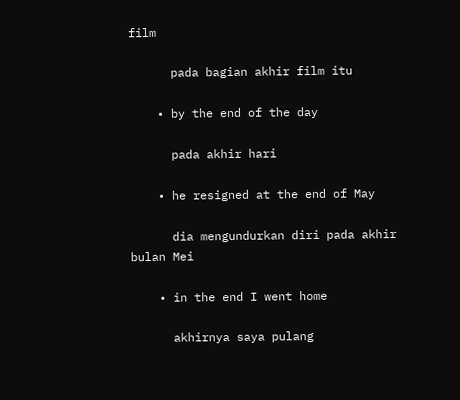film

      pada bagian akhir film itu

    • by the end of the day

      pada akhir hari

    • he resigned at the end of May

      dia mengundurkan diri pada akhir bulan Mei

    • in the end I went home

      akhirnya saya pulang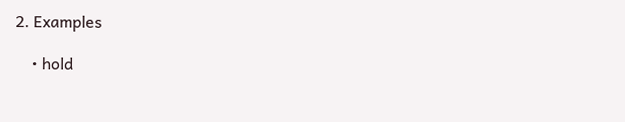2. Examples

    • hold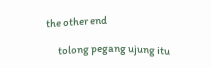the other end

      tolong pegang ujung itu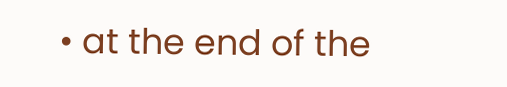• at the end of the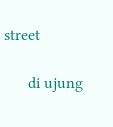street

      di ujung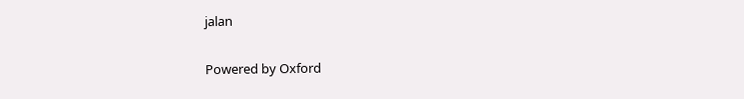jalan

Powered by Oxford